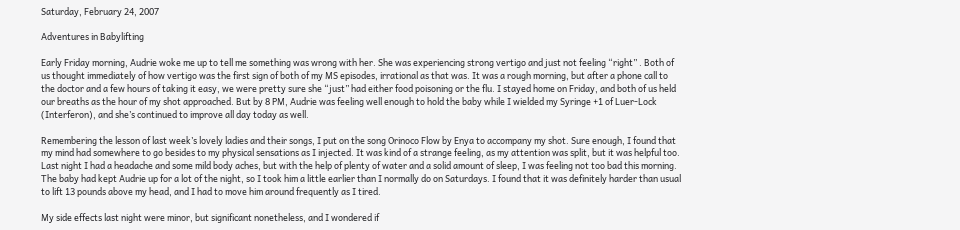Saturday, February 24, 2007

Adventures in Babylifting

Early Friday morning, Audrie woke me up to tell me something was wrong with her. She was experiencing strong vertigo and just not feeling “right” . Both of us thought immediately of how vertigo was the first sign of both of my MS episodes, irrational as that was. It was a rough morning, but after a phone call to the doctor and a few hours of taking it easy, we were pretty sure she “just” had either food poisoning or the flu. I stayed home on Friday, and both of us held our breaths as the hour of my shot approached. But by 8 PM, Audrie was feeling well enough to hold the baby while I wielded my Syringe +1 of Luer-Lock (Interferon), and she’s continued to improve all day today as well.

Remembering the lesson of last week’s lovely ladies and their songs, I put on the song Orinoco Flow by Enya to accompany my shot. Sure enough, I found that my mind had somewhere to go besides to my physical sensations as I injected. It was kind of a strange feeling, as my attention was split, but it was helpful too. Last night I had a headache and some mild body aches, but with the help of plenty of water and a solid amount of sleep, I was feeling not too bad this morning. The baby had kept Audrie up for a lot of the night, so I took him a little earlier than I normally do on Saturdays. I found that it was definitely harder than usual to lift 13 pounds above my head, and I had to move him around frequently as I tired.

My side effects last night were minor, but significant nonetheless, and I wondered if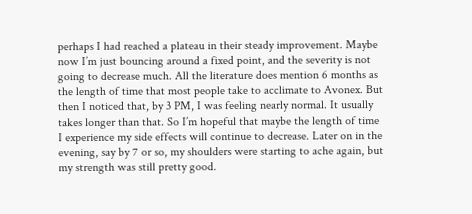perhaps I had reached a plateau in their steady improvement. Maybe now I’m just bouncing around a fixed point, and the severity is not going to decrease much. All the literature does mention 6 months as the length of time that most people take to acclimate to Avonex. But then I noticed that, by 3 PM, I was feeling nearly normal. It usually takes longer than that. So I’m hopeful that maybe the length of time I experience my side effects will continue to decrease. Later on in the evening, say by 7 or so, my shoulders were starting to ache again, but my strength was still pretty good.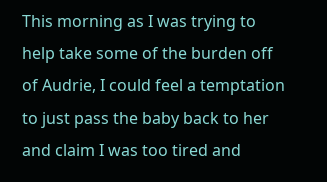This morning as I was trying to help take some of the burden off of Audrie, I could feel a temptation to just pass the baby back to her and claim I was too tired and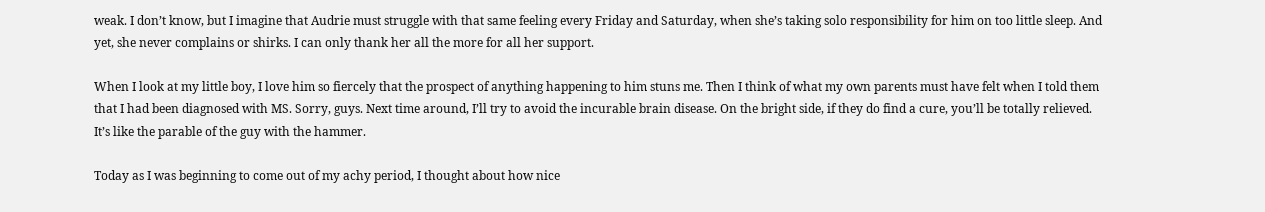weak. I don’t know, but I imagine that Audrie must struggle with that same feeling every Friday and Saturday, when she’s taking solo responsibility for him on too little sleep. And yet, she never complains or shirks. I can only thank her all the more for all her support.

When I look at my little boy, I love him so fiercely that the prospect of anything happening to him stuns me. Then I think of what my own parents must have felt when I told them that I had been diagnosed with MS. Sorry, guys. Next time around, I’ll try to avoid the incurable brain disease. On the bright side, if they do find a cure, you’ll be totally relieved. It’s like the parable of the guy with the hammer.

Today as I was beginning to come out of my achy period, I thought about how nice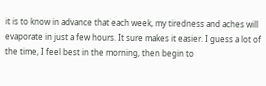it is to know in advance that each week, my tiredness and aches will evaporate in just a few hours. It sure makes it easier. I guess a lot of the time, I feel best in the morning, then begin to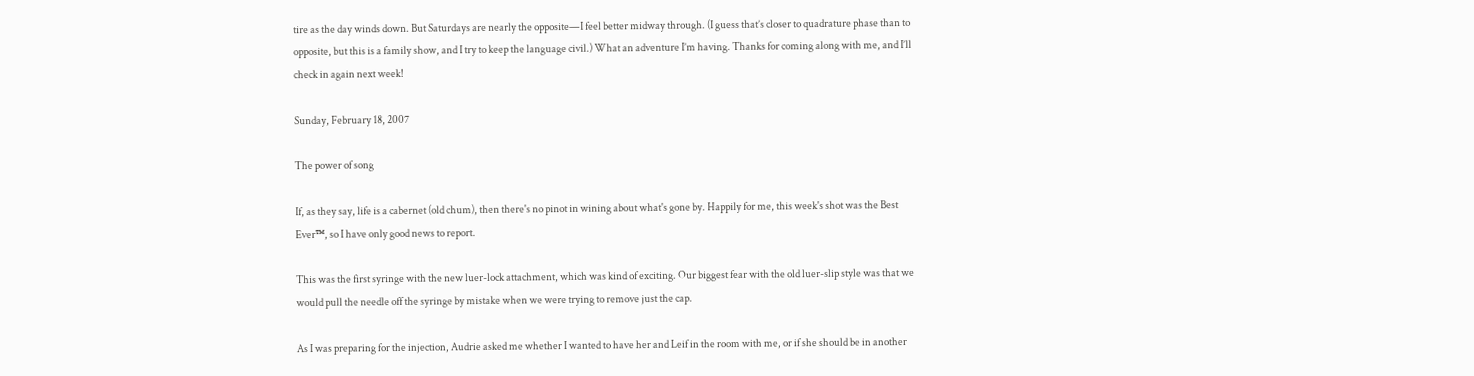tire as the day winds down. But Saturdays are nearly the opposite—I feel better midway through. (I guess that’s closer to quadrature phase than to opposite, but this is a family show, and I try to keep the language civil.) What an adventure I’m having. Thanks for coming along with me, and I’ll check in again next week!

Sunday, February 18, 2007

The power of song

If, as they say, life is a cabernet (old chum), then there's no pinot in wining about what's gone by. Happily for me, this week's shot was the Best Ever™, so I have only good news to report.

This was the first syringe with the new luer-lock attachment, which was kind of exciting. Our biggest fear with the old luer-slip style was that we would pull the needle off the syringe by mistake when we were trying to remove just the cap.

As I was preparing for the injection, Audrie asked me whether I wanted to have her and Leif in the room with me, or if she should be in another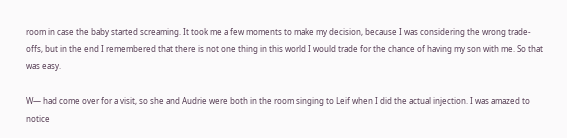room in case the baby started screaming. It took me a few moments to make my decision, because I was considering the wrong trade-offs, but in the end I remembered that there is not one thing in this world I would trade for the chance of having my son with me. So that was easy.

W— had come over for a visit, so she and Audrie were both in the room singing to Leif when I did the actual injection. I was amazed to notice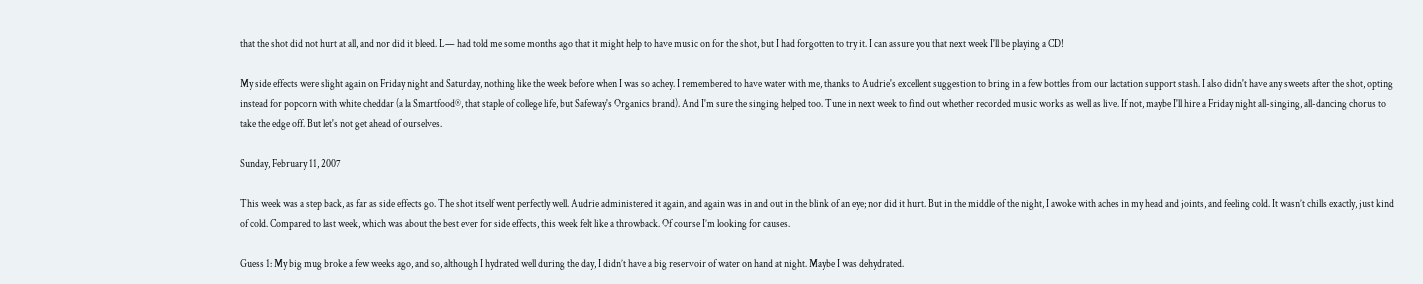that the shot did not hurt at all, and nor did it bleed. L— had told me some months ago that it might help to have music on for the shot, but I had forgotten to try it. I can assure you that next week I'll be playing a CD!

My side effects were slight again on Friday night and Saturday, nothing like the week before when I was so achey. I remembered to have water with me, thanks to Audrie's excellent suggestion to bring in a few bottles from our lactation support stash. I also didn't have any sweets after the shot, opting instead for popcorn with white cheddar (a la Smartfood®, that staple of college life, but Safeway's Organics brand). And I'm sure the singing helped too. Tune in next week to find out whether recorded music works as well as live. If not, maybe I'll hire a Friday night all-singing, all-dancing chorus to take the edge off. But let's not get ahead of ourselves.

Sunday, February 11, 2007

This week was a step back, as far as side effects go. The shot itself went perfectly well. Audrie administered it again, and again was in and out in the blink of an eye; nor did it hurt. But in the middle of the night, I awoke with aches in my head and joints, and feeling cold. It wasn’t chills exactly, just kind of cold. Compared to last week, which was about the best ever for side effects, this week felt like a throwback. Of course I’m looking for causes.

Guess 1: My big mug broke a few weeks ago, and so, although I hydrated well during the day, I didn’t have a big reservoir of water on hand at night. Maybe I was dehydrated.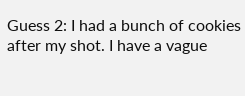Guess 2: I had a bunch of cookies after my shot. I have a vague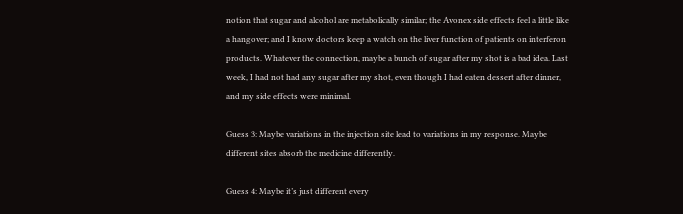notion that sugar and alcohol are metabolically similar; the Avonex side effects feel a little like a hangover; and I know doctors keep a watch on the liver function of patients on interferon products. Whatever the connection, maybe a bunch of sugar after my shot is a bad idea. Last week, I had not had any sugar after my shot, even though I had eaten dessert after dinner, and my side effects were minimal.

Guess 3: Maybe variations in the injection site lead to variations in my response. Maybe different sites absorb the medicine differently.

Guess 4: Maybe it’s just different every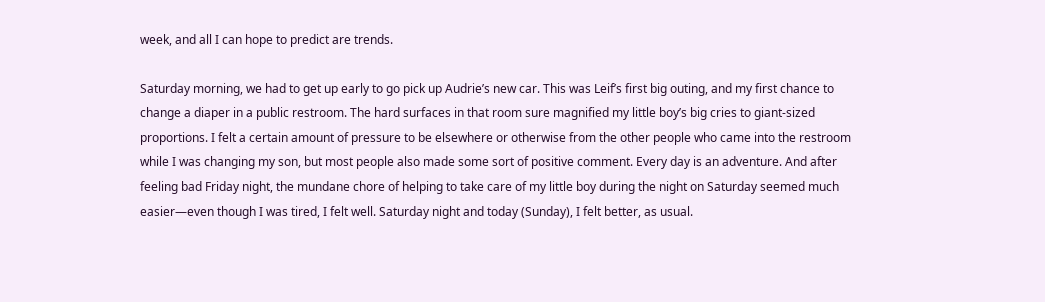week, and all I can hope to predict are trends.

Saturday morning, we had to get up early to go pick up Audrie’s new car. This was Leif’s first big outing, and my first chance to change a diaper in a public restroom. The hard surfaces in that room sure magnified my little boy’s big cries to giant-sized proportions. I felt a certain amount of pressure to be elsewhere or otherwise from the other people who came into the restroom while I was changing my son, but most people also made some sort of positive comment. Every day is an adventure. And after feeling bad Friday night, the mundane chore of helping to take care of my little boy during the night on Saturday seemed much easier—even though I was tired, I felt well. Saturday night and today (Sunday), I felt better, as usual.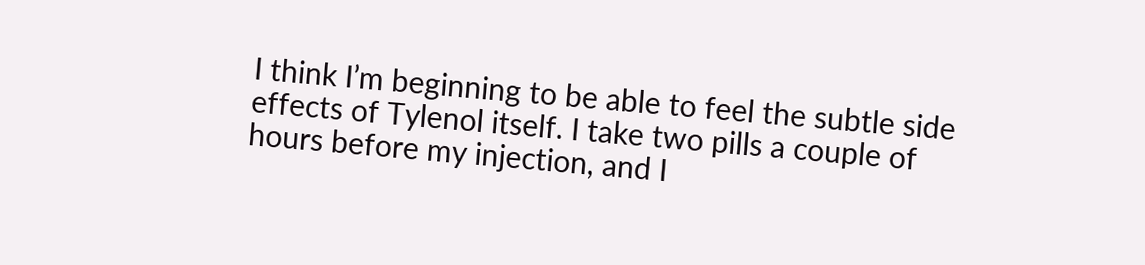I think I’m beginning to be able to feel the subtle side effects of Tylenol itself. I take two pills a couple of hours before my injection, and I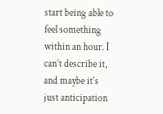start being able to feel something within an hour. I can’t describe it, and maybe it’s just anticipation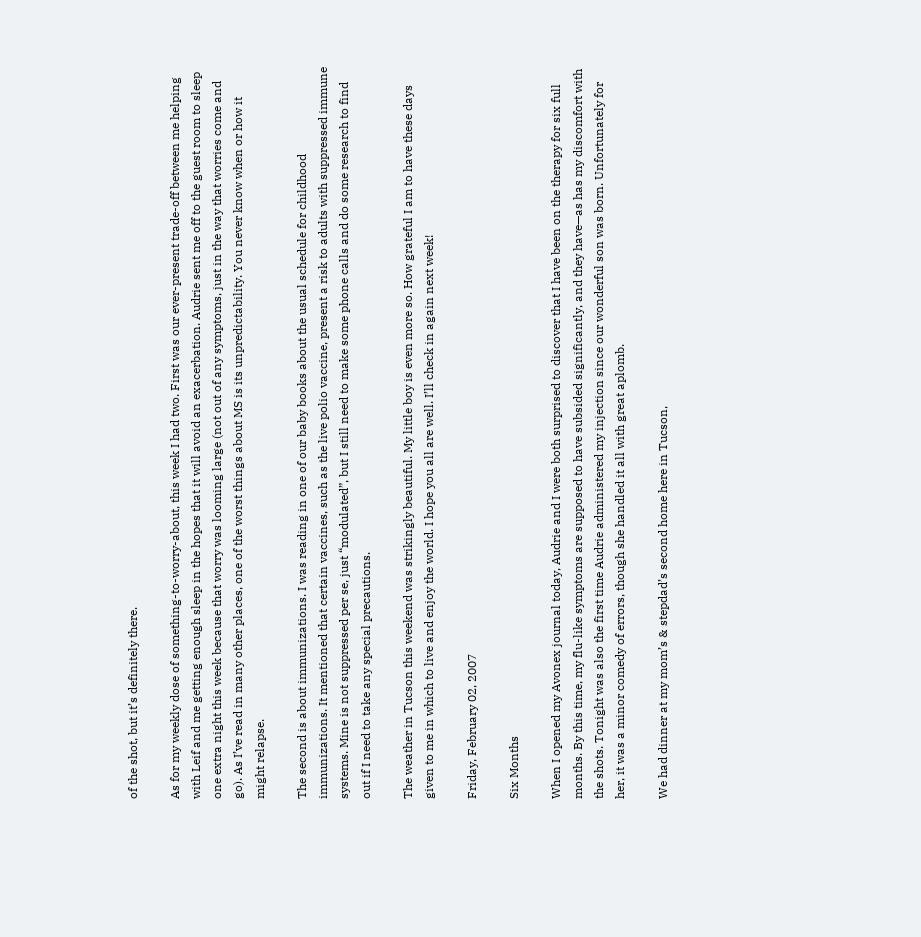of the shot, but it’s definitely there.

As for my weekly dose of something-to-worry-about, this week I had two. First was our ever-present trade-off between me helping with Leif and me getting enough sleep in the hopes that it will avoid an exacerbation. Audrie sent me off to the guest room to sleep one extra night this week because that worry was looming large (not out of any symptoms, just in the way that worries come and go). As I’ve read in many other places, one of the worst things about MS is its unpredictability. You never know when or how it might relapse.

The second is about immunizations. I was reading in one of our baby books about the usual schedule for childhood immunizations. It mentioned that certain vaccines, such as the live polio vaccine, present a risk to adults with suppressed immune systems. Mine is not suppressed per se, just “modulated”, but I still need to make some phone calls and do some research to find out if I need to take any special precautions.

The weather in Tucson this weekend was strikingly beautiful. My little boy is even more so. How grateful I am to have these days given to me in which to live and enjoy the world. I hope you all are well. I’ll check in again next week!

Friday, February 02, 2007

Six Months

When I opened my Avonex journal today, Audrie and I were both surprised to discover that I have been on the therapy for six full months. By this time, my flu-like symptoms are supposed to have subsided significantly, and they have—as has my discomfort with the shots. Tonight was also the first time Audrie administered my injection since our wonderful son was born. Unfortunately for her, it was a minor comedy of errors, though she handled it all with great aplomb.

We had dinner at my mom’s & stepdad’s second home here in Tucson,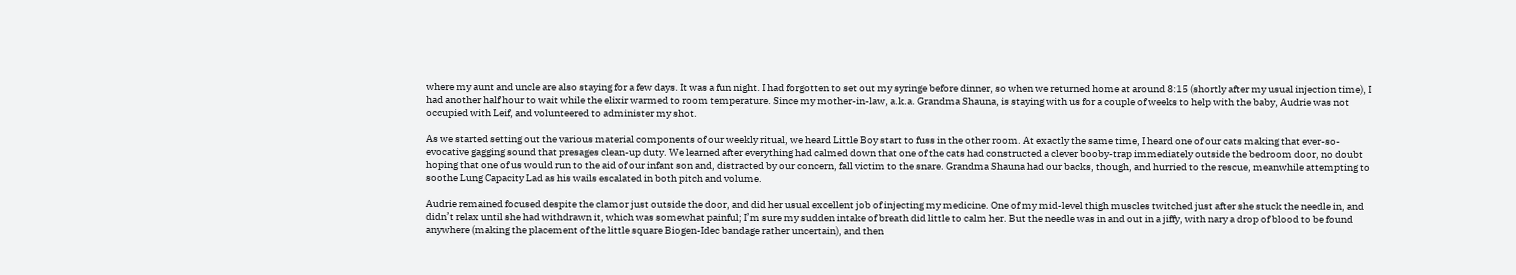where my aunt and uncle are also staying for a few days. It was a fun night. I had forgotten to set out my syringe before dinner, so when we returned home at around 8:15 (shortly after my usual injection time), I had another half hour to wait while the elixir warmed to room temperature. Since my mother-in-law, a.k.a. Grandma Shauna, is staying with us for a couple of weeks to help with the baby, Audrie was not occupied with Leif, and volunteered to administer my shot.

As we started setting out the various material components of our weekly ritual, we heard Little Boy start to fuss in the other room. At exactly the same time, I heard one of our cats making that ever-so-evocative gagging sound that presages clean-up duty. We learned after everything had calmed down that one of the cats had constructed a clever booby-trap immediately outside the bedroom door, no doubt hoping that one of us would run to the aid of our infant son and, distracted by our concern, fall victim to the snare. Grandma Shauna had our backs, though, and hurried to the rescue, meanwhile attempting to soothe Lung Capacity Lad as his wails escalated in both pitch and volume.

Audrie remained focused despite the clamor just outside the door, and did her usual excellent job of injecting my medicine. One of my mid-level thigh muscles twitched just after she stuck the needle in, and didn’t relax until she had withdrawn it, which was somewhat painful; I’m sure my sudden intake of breath did little to calm her. But the needle was in and out in a jiffy, with nary a drop of blood to be found anywhere (making the placement of the little square Biogen-Idec bandage rather uncertain), and then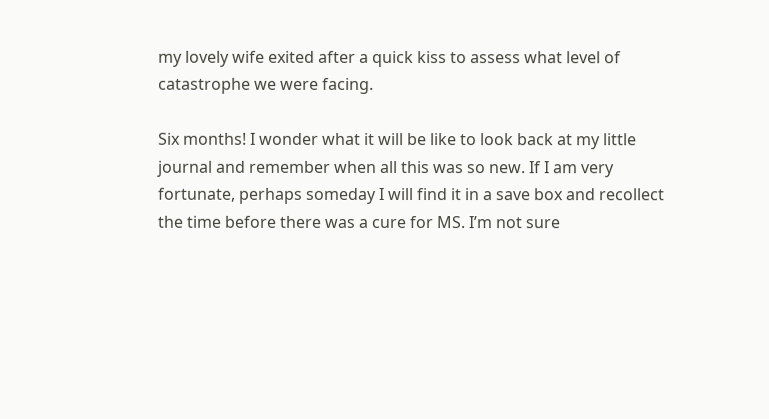my lovely wife exited after a quick kiss to assess what level of catastrophe we were facing.

Six months! I wonder what it will be like to look back at my little journal and remember when all this was so new. If I am very fortunate, perhaps someday I will find it in a save box and recollect the time before there was a cure for MS. I’m not sure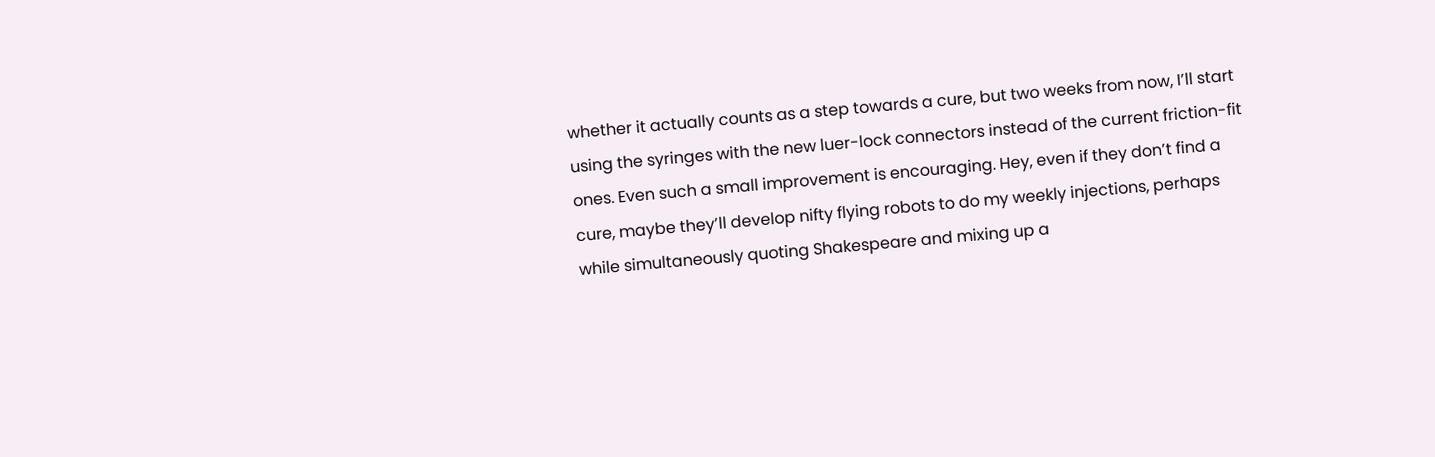whether it actually counts as a step towards a cure, but two weeks from now, I’ll start using the syringes with the new luer-lock connectors instead of the current friction-fit ones. Even such a small improvement is encouraging. Hey, even if they don’t find a cure, maybe they’ll develop nifty flying robots to do my weekly injections, perhaps while simultaneously quoting Shakespeare and mixing up a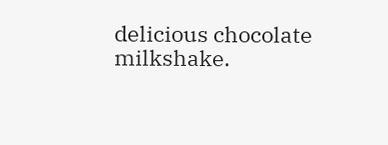delicious chocolate milkshake.